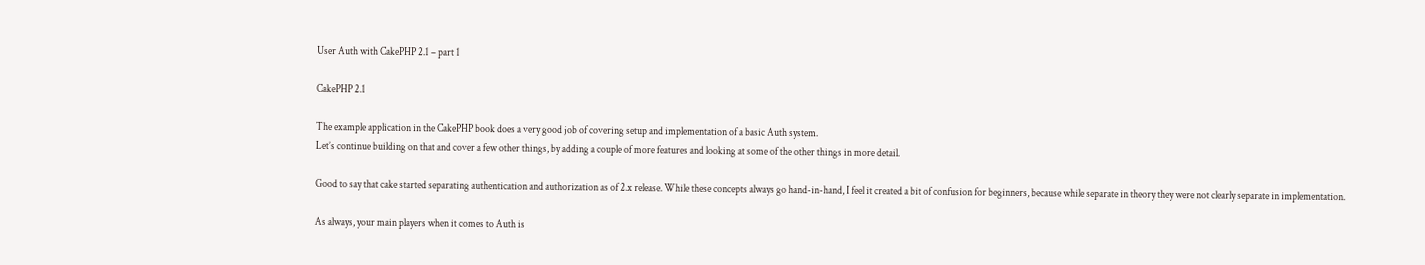User Auth with CakePHP 2.1 – part 1

CakePHP 2.1

The example application in the CakePHP book does a very good job of covering setup and implementation of a basic Auth system.
Let’s continue building on that and cover a few other things, by adding a couple of more features and looking at some of the other things in more detail.

Good to say that cake started separating authentication and authorization as of 2.x release. While these concepts always go hand-in-hand, I feel it created a bit of confusion for beginners, because while separate in theory they were not clearly separate in implementation.

As always, your main players when it comes to Auth is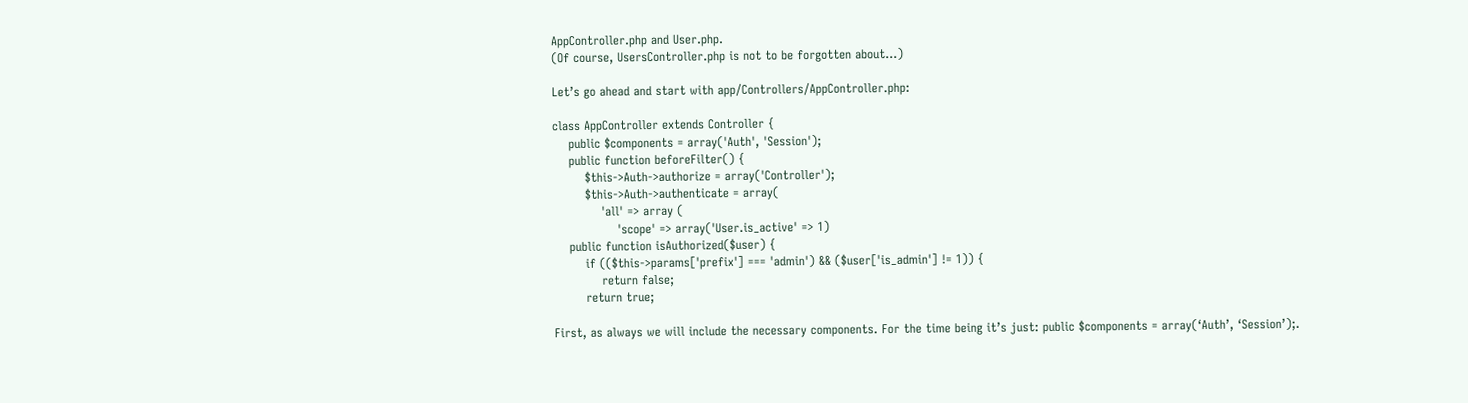AppController.php and User.php.
(Of course, UsersController.php is not to be forgotten about…)

Let’s go ahead and start with app/Controllers/AppController.php:

class AppController extends Controller {
    public $components = array('Auth', 'Session');
    public function beforeFilter() {
        $this->Auth->authorize = array('Controller');
        $this->Auth->authenticate = array(
            'all' => array (
                'scope' => array('User.is_active' => 1)
    public function isAuthorized($user) {
        if (($this->params['prefix'] === 'admin') && ($user['is_admin'] != 1)) {
            return false;
        return true;

First, as always we will include the necessary components. For the time being it’s just: public $components = array(‘Auth’, ‘Session’);.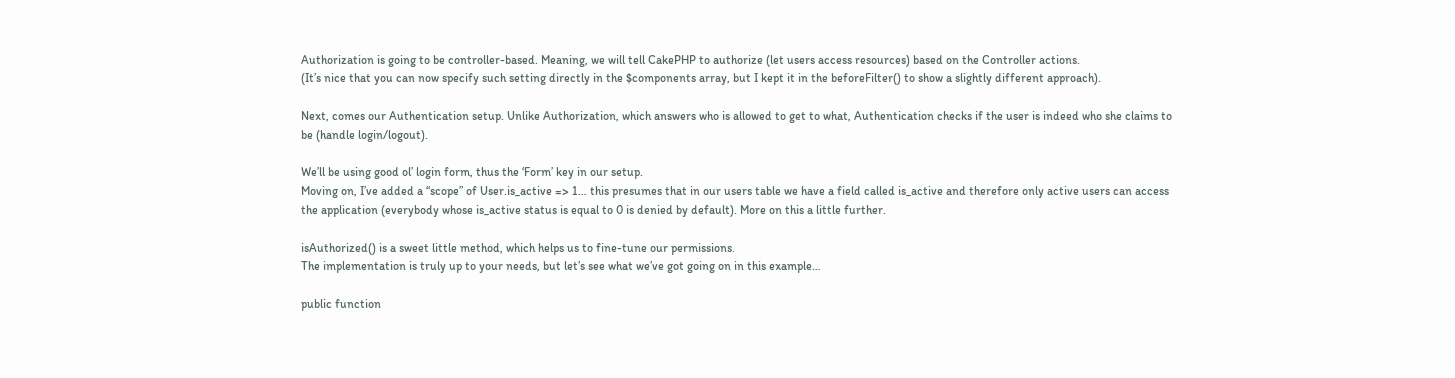Authorization is going to be controller-based. Meaning, we will tell CakePHP to authorize (let users access resources) based on the Controller actions.
(It’s nice that you can now specify such setting directly in the $components array, but I kept it in the beforeFilter() to show a slightly different approach).

Next, comes our Authentication setup. Unlike Authorization, which answers who is allowed to get to what, Authentication checks if the user is indeed who she claims to be (handle login/logout).

We’ll be using good ol’ login form, thus the ‘Form’ key in our setup.
Moving on, I’ve added a “scope” of User.is_active => 1… this presumes that in our users table we have a field called is_active and therefore only active users can access the application (everybody whose is_active status is equal to 0 is denied by default). More on this a little further.

isAuthorized() is a sweet little method, which helps us to fine-tune our permissions.
The implementation is truly up to your needs, but let’s see what we’ve got going on in this example…

public function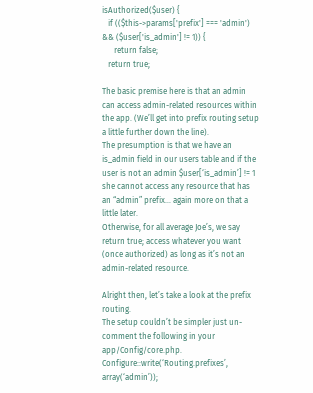isAuthorized($user) {
   if (($this->params['prefix'] === 'admin') && ($user['is_admin'] != 1)) {
      return false;
   return true;

The basic premise here is that an admin can access admin-related resources within the app. (We’ll get into prefix routing setup a little further down the line).
The presumption is that we have an is_admin field in our users table and if the user is not an admin $user[‘is_admin’] != 1 she cannot access any resource that has an “admin” prefix… again more on that a little later.
Otherwise, for all average Joe’s, we say return true; access whatever you want (once authorized) as long as it’s not an admin-related resource.

Alright then, let’s take a look at the prefix routing.
The setup couldn’t be simpler just un-comment the following in your app/Config/core.php.
Configure::write(‘Routing.prefixes’, array(‘admin’));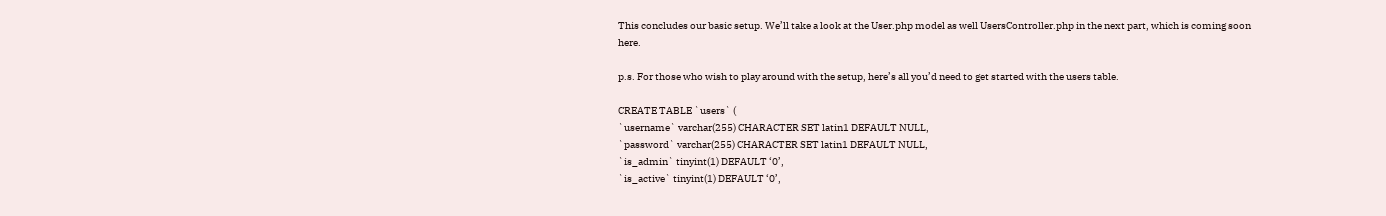This concludes our basic setup. We’ll take a look at the User.php model as well UsersController.php in the next part, which is coming soon here.

p.s. For those who wish to play around with the setup, here’s all you’d need to get started with the users table.

CREATE TABLE `users` (
`username` varchar(255) CHARACTER SET latin1 DEFAULT NULL,
`password` varchar(255) CHARACTER SET latin1 DEFAULT NULL,
`is_admin` tinyint(1) DEFAULT ‘0’,
`is_active` tinyint(1) DEFAULT ‘0’,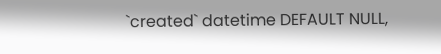`created` datetime DEFAULT NULL,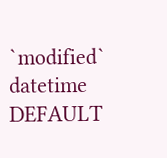`modified` datetime DEFAULT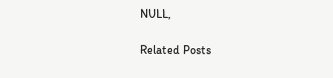NULL,

Related Posts